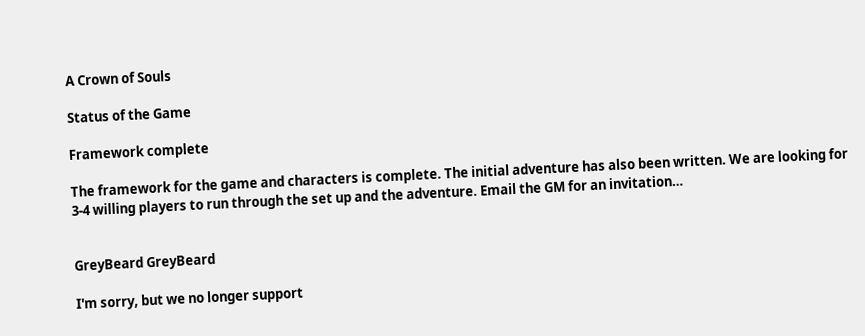A Crown of Souls

Status of the Game

Framework complete

The framework for the game and characters is complete. The initial adventure has also been written. We are looking for 3-4 willing players to run through the set up and the adventure. Email the GM for an invitation…


GreyBeard GreyBeard

I'm sorry, but we no longer support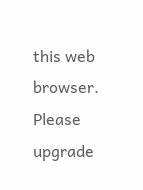this web browser. Please upgrade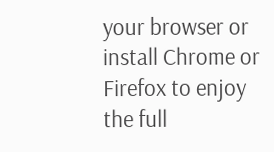your browser or install Chrome or Firefox to enjoy the full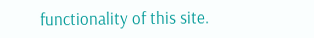functionality of this site.